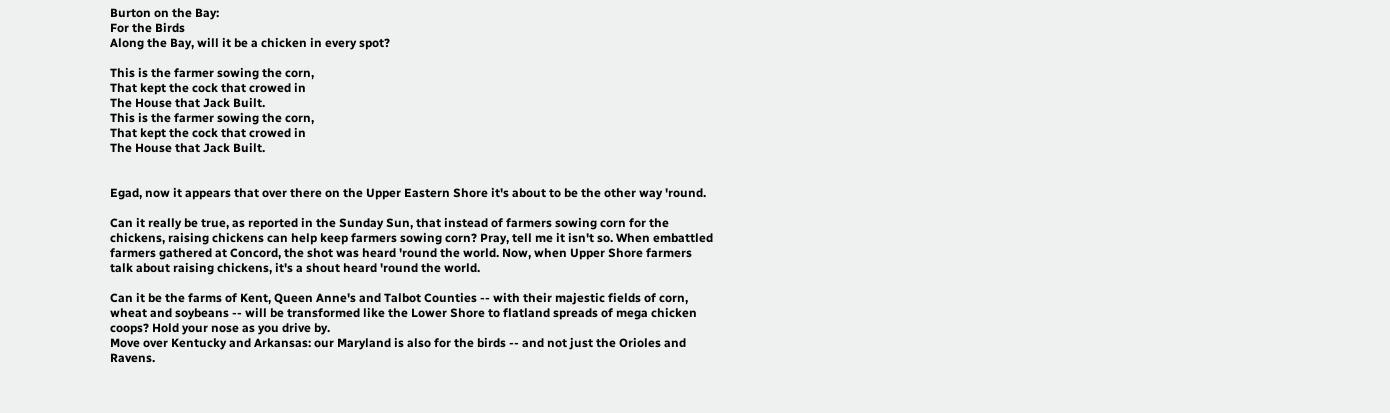Burton on the Bay:
For the Birds
Along the Bay, will it be a chicken in every spot?

This is the farmer sowing the corn,
That kept the cock that crowed in
The House that Jack Built.
This is the farmer sowing the corn,
That kept the cock that crowed in
The House that Jack Built.


Egad, now it appears that over there on the Upper Eastern Shore it's about to be the other way 'round.

Can it really be true, as reported in the Sunday Sun, that instead of farmers sowing corn for the chickens, raising chickens can help keep farmers sowing corn? Pray, tell me it isn't so. When embattled farmers gathered at Concord, the shot was heard 'round the world. Now, when Upper Shore farmers talk about raising chickens, it's a shout heard 'round the world.

Can it be the farms of Kent, Queen Anne's and Talbot Counties -- with their majestic fields of corn, wheat and soybeans -- will be transformed like the Lower Shore to flatland spreads of mega chicken coops? Hold your nose as you drive by.
Move over Kentucky and Arkansas: our Maryland is also for the birds -- and not just the Orioles and Ravens.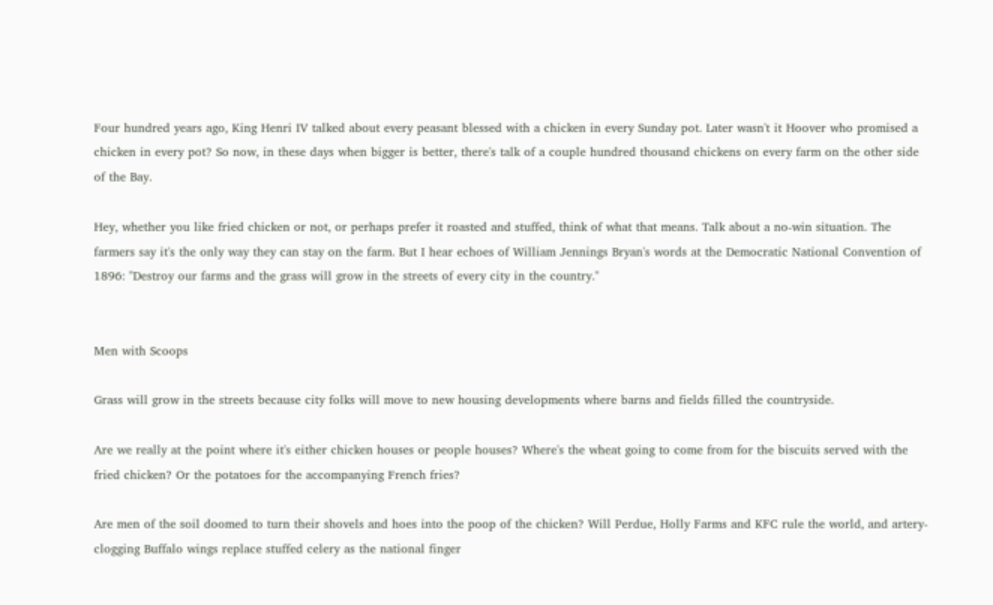Four hundred years ago, King Henri IV talked about every peasant blessed with a chicken in every Sunday pot. Later wasn't it Hoover who promised a chicken in every pot? So now, in these days when bigger is better, there's talk of a couple hundred thousand chickens on every farm on the other side of the Bay.

Hey, whether you like fried chicken or not, or perhaps prefer it roasted and stuffed, think of what that means. Talk about a no-win situation. The farmers say it's the only way they can stay on the farm. But I hear echoes of William Jennings Bryan's words at the Democratic National Convention of 1896: "Destroy our farms and the grass will grow in the streets of every city in the country."


Men with Scoops

Grass will grow in the streets because city folks will move to new housing developments where barns and fields filled the countryside.

Are we really at the point where it's either chicken houses or people houses? Where's the wheat going to come from for the biscuits served with the fried chicken? Or the potatoes for the accompanying French fries?

Are men of the soil doomed to turn their shovels and hoes into the poop of the chicken? Will Perdue, Holly Farms and KFC rule the world, and artery-clogging Buffalo wings replace stuffed celery as the national finger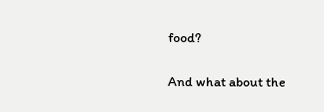food?

And what about the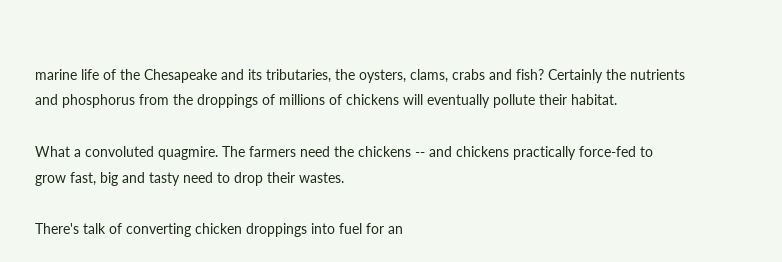marine life of the Chesapeake and its tributaries, the oysters, clams, crabs and fish? Certainly the nutrients and phosphorus from the droppings of millions of chickens will eventually pollute their habitat.

What a convoluted quagmire. The farmers need the chickens -- and chickens practically force-fed to grow fast, big and tasty need to drop their wastes.

There's talk of converting chicken droppings into fuel for an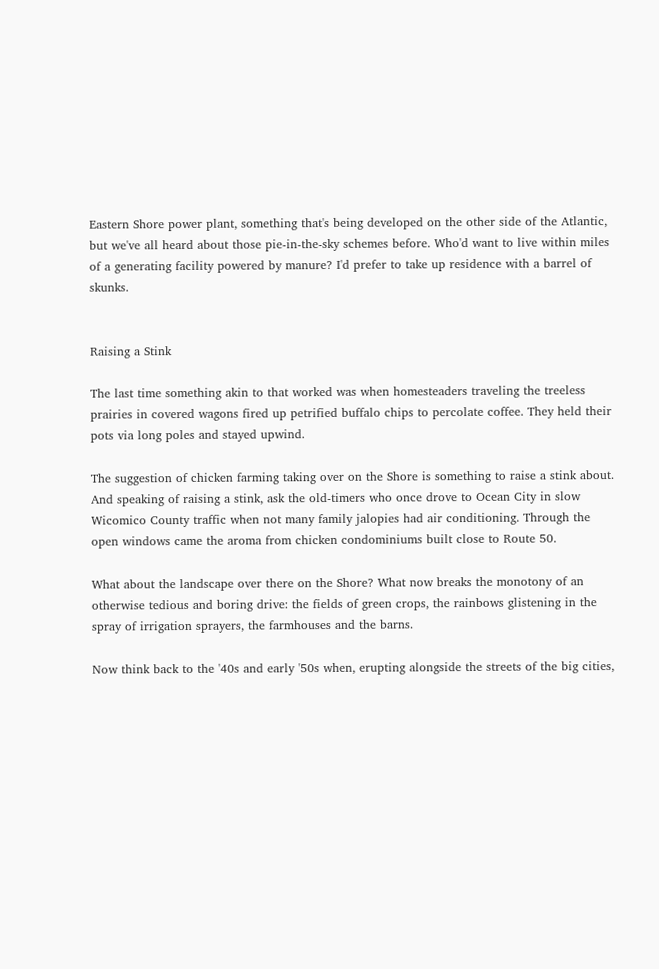Eastern Shore power plant, something that's being developed on the other side of the Atlantic, but we've all heard about those pie-in-the-sky schemes before. Who'd want to live within miles of a generating facility powered by manure? I'd prefer to take up residence with a barrel of skunks.


Raising a Stink

The last time something akin to that worked was when homesteaders traveling the treeless prairies in covered wagons fired up petrified buffalo chips to percolate coffee. They held their pots via long poles and stayed upwind.

The suggestion of chicken farming taking over on the Shore is something to raise a stink about. And speaking of raising a stink, ask the old-timers who once drove to Ocean City in slow Wicomico County traffic when not many family jalopies had air conditioning. Through the open windows came the aroma from chicken condominiums built close to Route 50.

What about the landscape over there on the Shore? What now breaks the monotony of an otherwise tedious and boring drive: the fields of green crops, the rainbows glistening in the spray of irrigation sprayers, the farmhouses and the barns.

Now think back to the '40s and early '50s when, erupting alongside the streets of the big cities,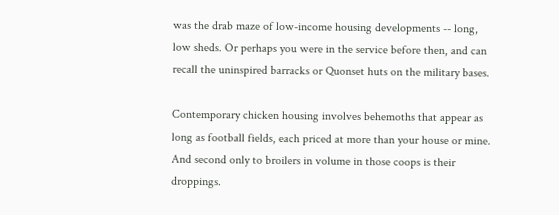was the drab maze of low-income housing developments -- long, low sheds. Or perhaps you were in the service before then, and can recall the uninspired barracks or Quonset huts on the military bases.

Contemporary chicken housing involves behemoths that appear as long as football fields, each priced at more than your house or mine. And second only to broilers in volume in those coops is their droppings.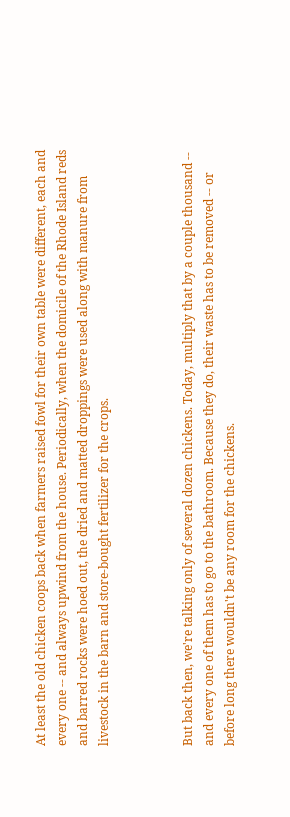At least the old chicken coops back when farmers raised fowl for their own table were different, each and every one -- and always upwind from the house. Periodically, when the domicile of the Rhode Island reds and barred rocks were hoed out, the dried and matted droppings were used along with manure from livestock in the barn and store-bought fertilizer for the crops.



But back then, we're talking only of several dozen chickens. Today, multiply that by a couple thousand -- and every one of them has to go to the bathroom. Because they do, their waste has to be removed -- or before long there wouldn't be any room for the chickens.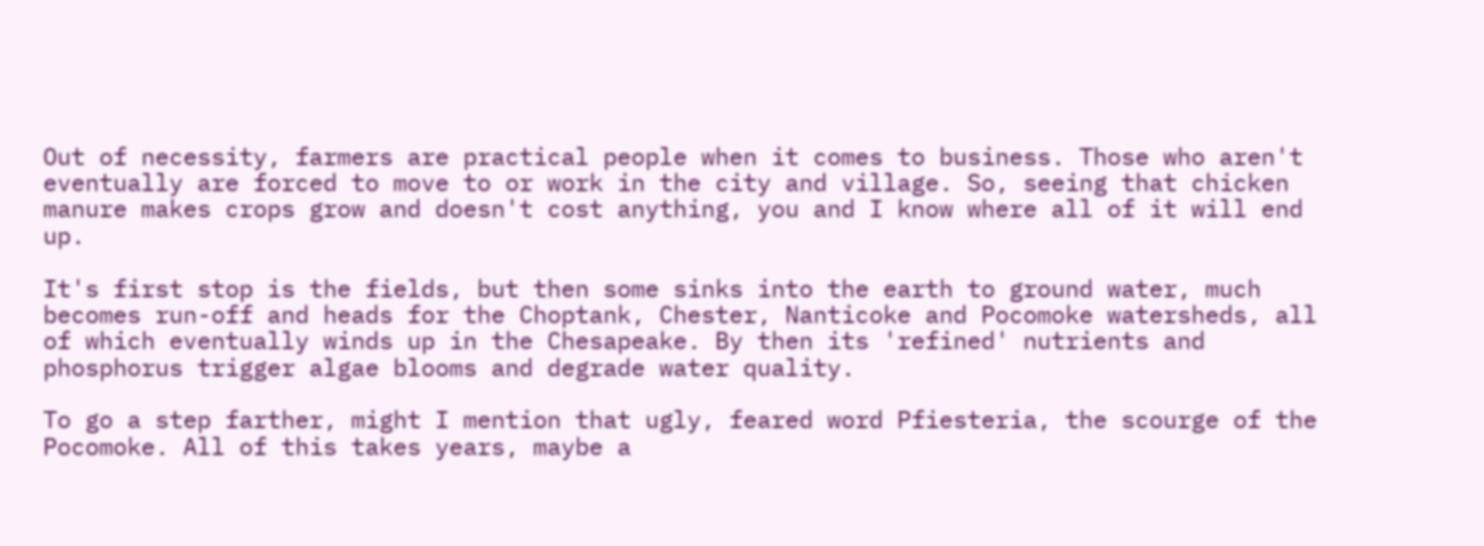Out of necessity, farmers are practical people when it comes to business. Those who aren't eventually are forced to move to or work in the city and village. So, seeing that chicken manure makes crops grow and doesn't cost anything, you and I know where all of it will end up.

It's first stop is the fields, but then some sinks into the earth to ground water, much becomes run-off and heads for the Choptank, Chester, Nanticoke and Pocomoke watersheds, all of which eventually winds up in the Chesapeake. By then its 'refined' nutrients and phosphorus trigger algae blooms and degrade water quality.

To go a step farther, might I mention that ugly, feared word Pfiesteria, the scourge of the Pocomoke. All of this takes years, maybe a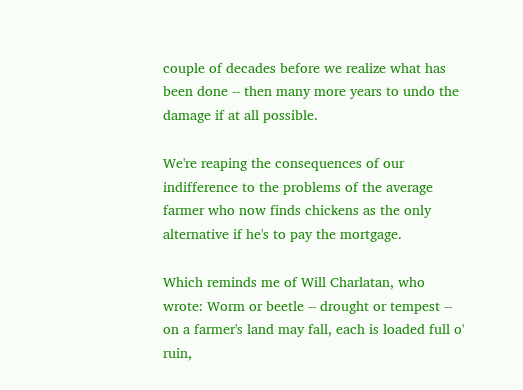couple of decades before we realize what has been done -- then many more years to undo the damage if at all possible.

We're reaping the consequences of our indifference to the problems of the average farmer who now finds chickens as the only alternative if he's to pay the mortgage.

Which reminds me of Will Charlatan, who wrote: Worm or beetle -- drought or tempest -- on a farmer's land may fall, each is loaded full o' ruin,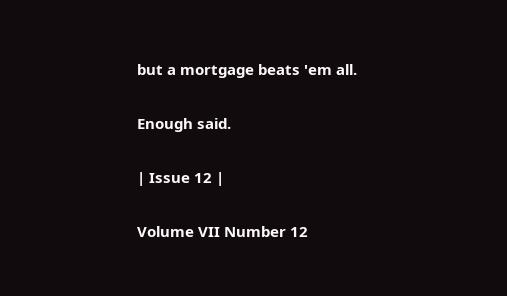but a mortgage beats 'em all.

Enough said.

| Issue 12 |

Volume VII Number 12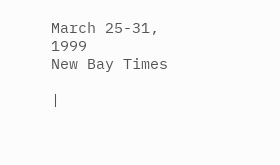March 25-31, 1999
New Bay Times

|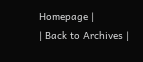Homepage |
| Back to Archives |